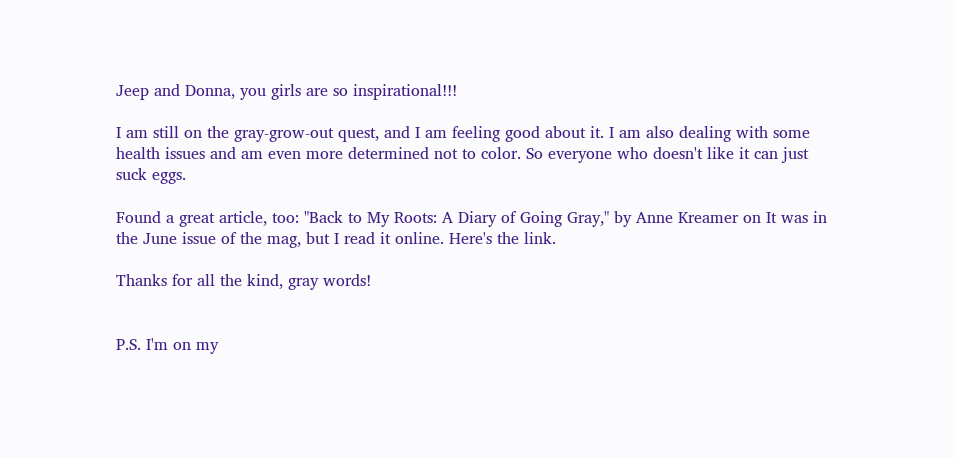Jeep and Donna, you girls are so inspirational!!!

I am still on the gray-grow-out quest, and I am feeling good about it. I am also dealing with some health issues and am even more determined not to color. So everyone who doesn't like it can just suck eggs.

Found a great article, too: "Back to My Roots: A Diary of Going Gray," by Anne Kreamer on It was in the June issue of the mag, but I read it online. Here's the link.

Thanks for all the kind, gray words!


P.S. I'm on my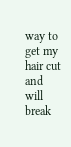way to get my hair cut and will break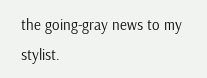the going-gray news to my stylist.